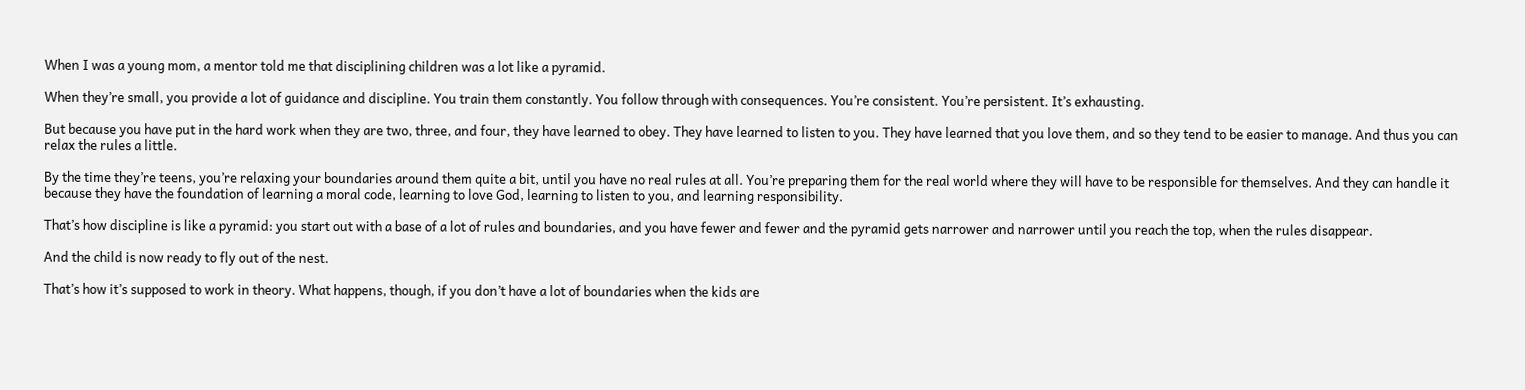When I was a young mom, a mentor told me that disciplining children was a lot like a pyramid.

When they’re small, you provide a lot of guidance and discipline. You train them constantly. You follow through with consequences. You’re consistent. You’re persistent. It’s exhausting.

But because you have put in the hard work when they are two, three, and four, they have learned to obey. They have learned to listen to you. They have learned that you love them, and so they tend to be easier to manage. And thus you can relax the rules a little.

By the time they’re teens, you’re relaxing your boundaries around them quite a bit, until you have no real rules at all. You’re preparing them for the real world where they will have to be responsible for themselves. And they can handle it because they have the foundation of learning a moral code, learning to love God, learning to listen to you, and learning responsibility.

That’s how discipline is like a pyramid: you start out with a base of a lot of rules and boundaries, and you have fewer and fewer and the pyramid gets narrower and narrower until you reach the top, when the rules disappear.

And the child is now ready to fly out of the nest.

That’s how it’s supposed to work in theory. What happens, though, if you don’t have a lot of boundaries when the kids are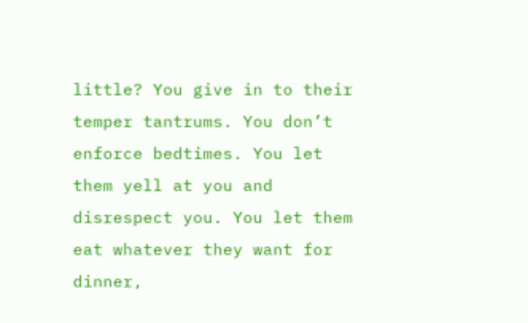little? You give in to their temper tantrums. You don’t enforce bedtimes. You let them yell at you and disrespect you. You let them eat whatever they want for dinner,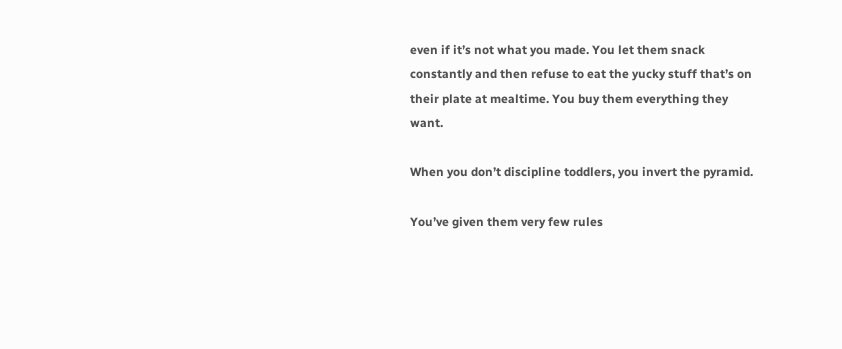even if it’s not what you made. You let them snack constantly and then refuse to eat the yucky stuff that’s on their plate at mealtime. You buy them everything they want.

When you don’t discipline toddlers, you invert the pyramid.

You’ve given them very few rules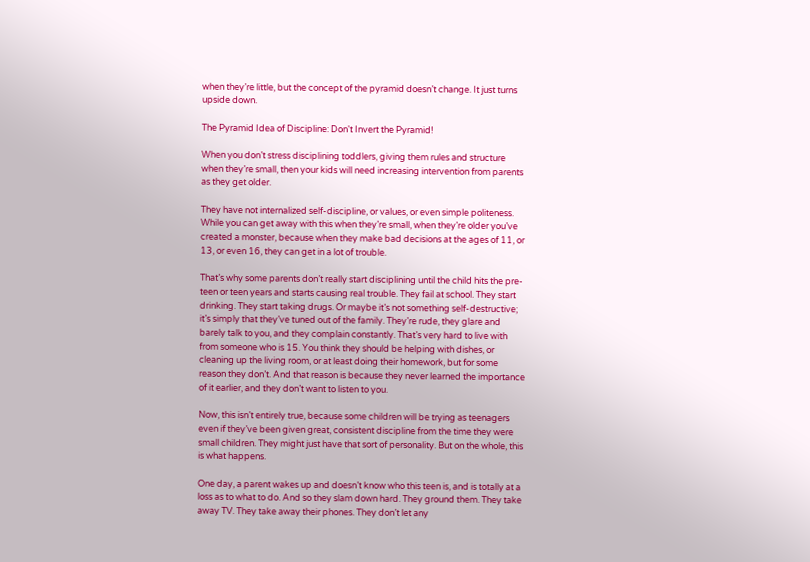when they’re little, but the concept of the pyramid doesn’t change. It just turns upside down.

The Pyramid Idea of Discipline: Don't Invert the Pyramid!

When you don’t stress disciplining toddlers, giving them rules and structure when they’re small, then your kids will need increasing intervention from parents as they get older.

They have not internalized self-discipline, or values, or even simple politeness. While you can get away with this when they’re small, when they’re older you’ve created a monster, because when they make bad decisions at the ages of 11, or 13, or even 16, they can get in a lot of trouble.

That’s why some parents don’t really start disciplining until the child hits the pre-teen or teen years and starts causing real trouble. They fail at school. They start drinking. They start taking drugs. Or maybe it’s not something self-destructive; it’s simply that they’ve tuned out of the family. They’re rude, they glare and barely talk to you, and they complain constantly. That’s very hard to live with from someone who is 15. You think they should be helping with dishes, or cleaning up the living room, or at least doing their homework, but for some reason they don’t. And that reason is because they never learned the importance of it earlier, and they don’t want to listen to you.

Now, this isn’t entirely true, because some children will be trying as teenagers even if they’ve been given great, consistent discipline from the time they were small children. They might just have that sort of personality. But on the whole, this is what happens.

One day, a parent wakes up and doesn’t know who this teen is, and is totally at a loss as to what to do. And so they slam down hard. They ground them. They take away TV. They take away their phones. They don’t let any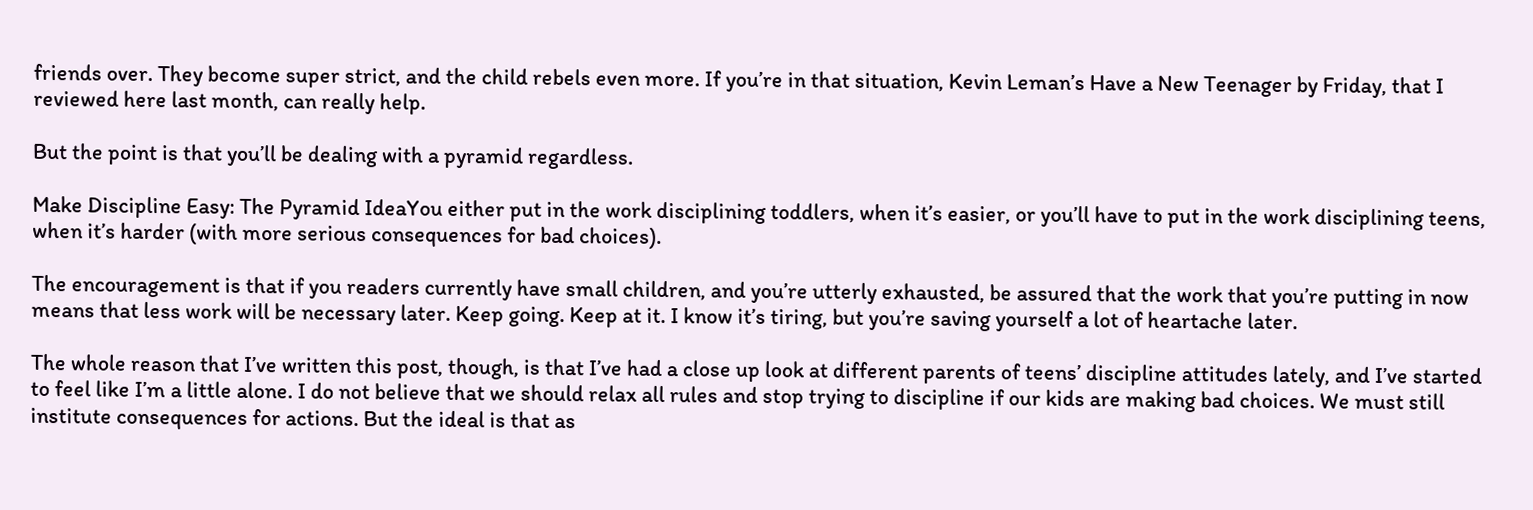friends over. They become super strict, and the child rebels even more. If you’re in that situation, Kevin Leman’s Have a New Teenager by Friday, that I reviewed here last month, can really help.

But the point is that you’ll be dealing with a pyramid regardless.

Make Discipline Easy: The Pyramid IdeaYou either put in the work disciplining toddlers, when it’s easier, or you’ll have to put in the work disciplining teens, when it’s harder (with more serious consequences for bad choices).

The encouragement is that if you readers currently have small children, and you’re utterly exhausted, be assured that the work that you’re putting in now means that less work will be necessary later. Keep going. Keep at it. I know it’s tiring, but you’re saving yourself a lot of heartache later.

The whole reason that I’ve written this post, though, is that I’ve had a close up look at different parents of teens’ discipline attitudes lately, and I’ve started to feel like I’m a little alone. I do not believe that we should relax all rules and stop trying to discipline if our kids are making bad choices. We must still institute consequences for actions. But the ideal is that as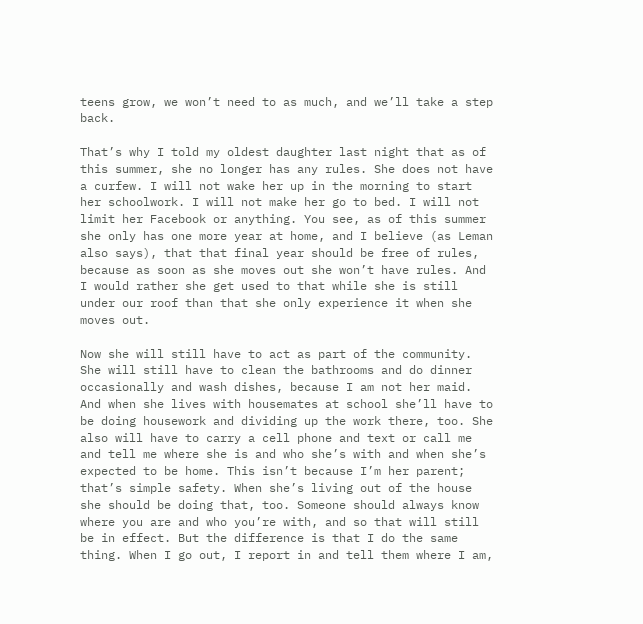teens grow, we won’t need to as much, and we’ll take a step back.

That’s why I told my oldest daughter last night that as of this summer, she no longer has any rules. She does not have a curfew. I will not wake her up in the morning to start her schoolwork. I will not make her go to bed. I will not limit her Facebook or anything. You see, as of this summer she only has one more year at home, and I believe (as Leman also says), that that final year should be free of rules, because as soon as she moves out she won’t have rules. And I would rather she get used to that while she is still under our roof than that she only experience it when she moves out.

Now she will still have to act as part of the community. She will still have to clean the bathrooms and do dinner occasionally and wash dishes, because I am not her maid. And when she lives with housemates at school she’ll have to be doing housework and dividing up the work there, too. She also will have to carry a cell phone and text or call me and tell me where she is and who she’s with and when she’s expected to be home. This isn’t because I’m her parent; that’s simple safety. When she’s living out of the house she should be doing that, too. Someone should always know where you are and who you’re with, and so that will still be in effect. But the difference is that I do the same thing. When I go out, I report in and tell them where I am,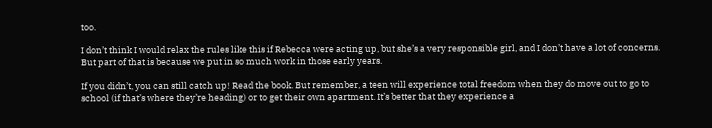too.

I don’t think I would relax the rules like this if Rebecca were acting up, but she’s a very responsible girl, and I don’t have a lot of concerns. But part of that is because we put in so much work in those early years.

If you didn’t, you can still catch up! Read the book. But remember, a teen will experience total freedom when they do move out to go to school (if that’s where they’re heading) or to get their own apartment. It’s better that they experience a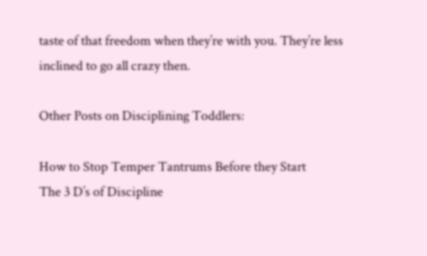taste of that freedom when they’re with you. They’re less inclined to go all crazy then.

Other Posts on Disciplining Toddlers:

How to Stop Temper Tantrums Before they Start
The 3 D’s of Discipline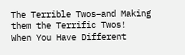The Terrible Twos–and Making them the Terrific Twos!
When You Have Different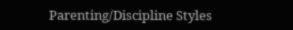Parenting/Discipline Styles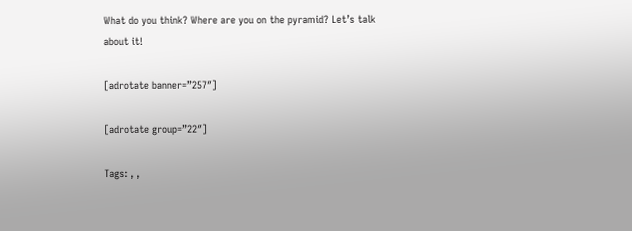What do you think? Where are you on the pyramid? Let’s talk about it!

[adrotate banner=”257″]

[adrotate group=”22″]

Tags: , ,